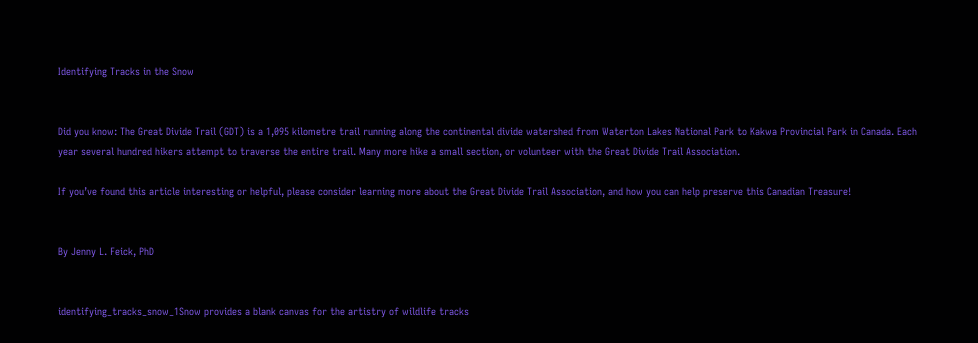Identifying Tracks in the Snow


Did you know: The Great Divide Trail (GDT) is a 1,095 kilometre trail running along the continental divide watershed from Waterton Lakes National Park to Kakwa Provincial Park in Canada. Each year several hundred hikers attempt to traverse the entire trail. Many more hike a small section, or volunteer with the Great Divide Trail Association.

If you’ve found this article interesting or helpful, please consider learning more about the Great Divide Trail Association, and how you can help preserve this Canadian Treasure!


By Jenny L. Feick, PhD


identifying_tracks_snow_1Snow provides a blank canvas for the artistry of wildlife tracks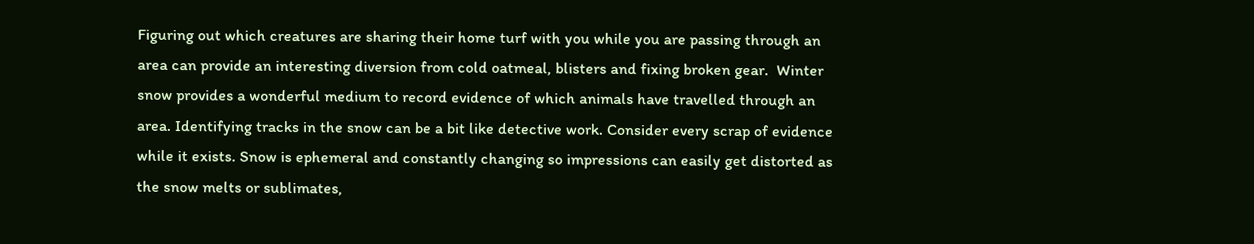Figuring out which creatures are sharing their home turf with you while you are passing through an area can provide an interesting diversion from cold oatmeal, blisters and fixing broken gear.  Winter snow provides a wonderful medium to record evidence of which animals have travelled through an area. Identifying tracks in the snow can be a bit like detective work. Consider every scrap of evidence while it exists. Snow is ephemeral and constantly changing so impressions can easily get distorted as the snow melts or sublimates,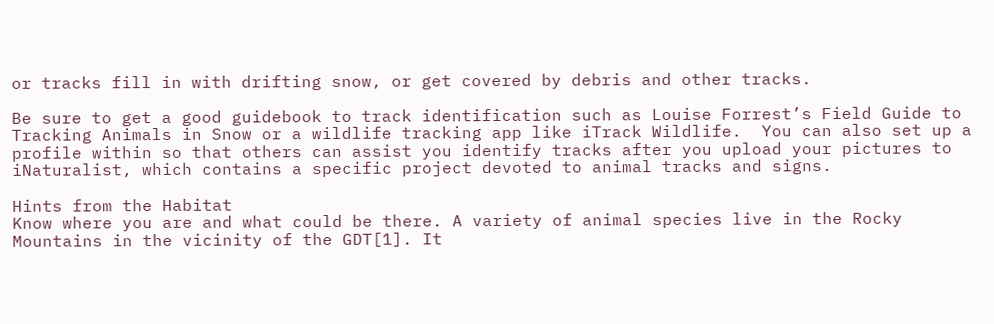or tracks fill in with drifting snow, or get covered by debris and other tracks.

Be sure to get a good guidebook to track identification such as Louise Forrest’s Field Guide to Tracking Animals in Snow or a wildlife tracking app like iTrack Wildlife.  You can also set up a profile within so that others can assist you identify tracks after you upload your pictures to iNaturalist, which contains a specific project devoted to animal tracks and signs.

Hints from the Habitat
Know where you are and what could be there. A variety of animal species live in the Rocky Mountains in the vicinity of the GDT[1]. It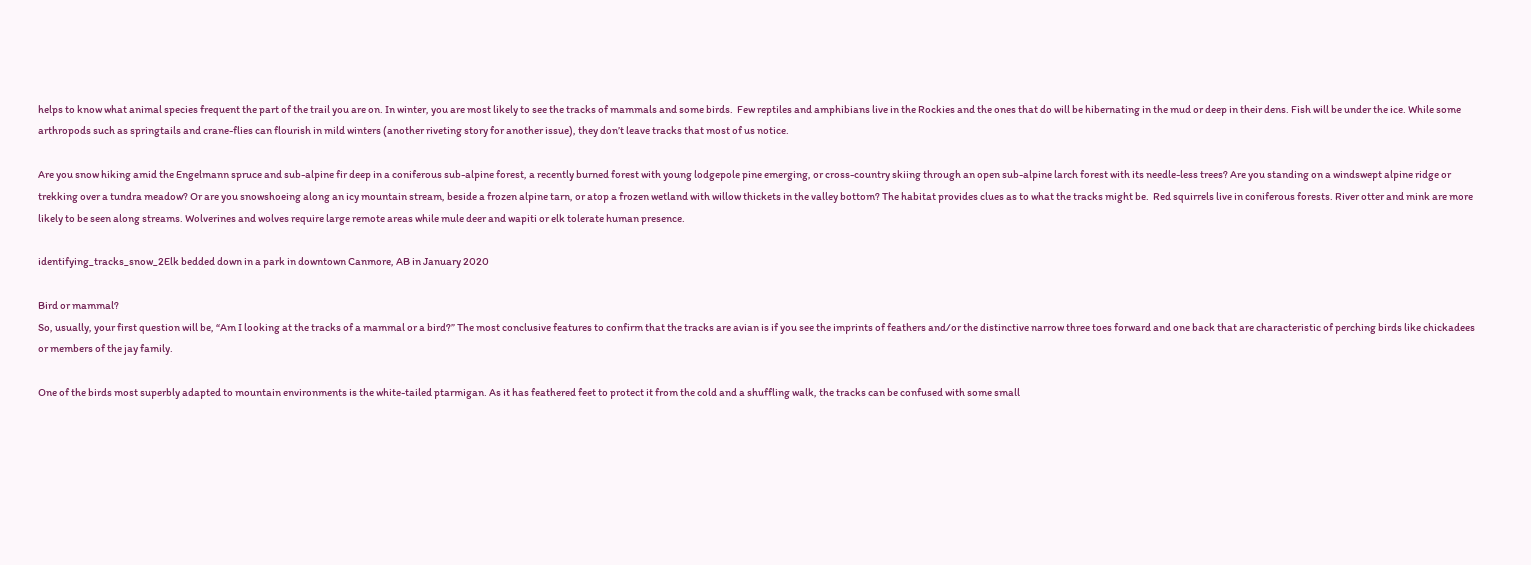helps to know what animal species frequent the part of the trail you are on. In winter, you are most likely to see the tracks of mammals and some birds.  Few reptiles and amphibians live in the Rockies and the ones that do will be hibernating in the mud or deep in their dens. Fish will be under the ice. While some arthropods such as springtails and crane-flies can flourish in mild winters (another riveting story for another issue), they don’t leave tracks that most of us notice.

Are you snow hiking amid the Engelmann spruce and sub-alpine fir deep in a coniferous sub-alpine forest, a recently burned forest with young lodgepole pine emerging, or cross-country skiing through an open sub-alpine larch forest with its needle-less trees? Are you standing on a windswept alpine ridge or trekking over a tundra meadow? Or are you snowshoeing along an icy mountain stream, beside a frozen alpine tarn, or atop a frozen wetland with willow thickets in the valley bottom? The habitat provides clues as to what the tracks might be.  Red squirrels live in coniferous forests. River otter and mink are more likely to be seen along streams. Wolverines and wolves require large remote areas while mule deer and wapiti or elk tolerate human presence.

identifying_tracks_snow_2Elk bedded down in a park in downtown Canmore, AB in January 2020

Bird or mammal?
So, usually, your first question will be, “Am I looking at the tracks of a mammal or a bird?” The most conclusive features to confirm that the tracks are avian is if you see the imprints of feathers and/or the distinctive narrow three toes forward and one back that are characteristic of perching birds like chickadees or members of the jay family.

One of the birds most superbly adapted to mountain environments is the white-tailed ptarmigan. As it has feathered feet to protect it from the cold and a shuffling walk, the tracks can be confused with some small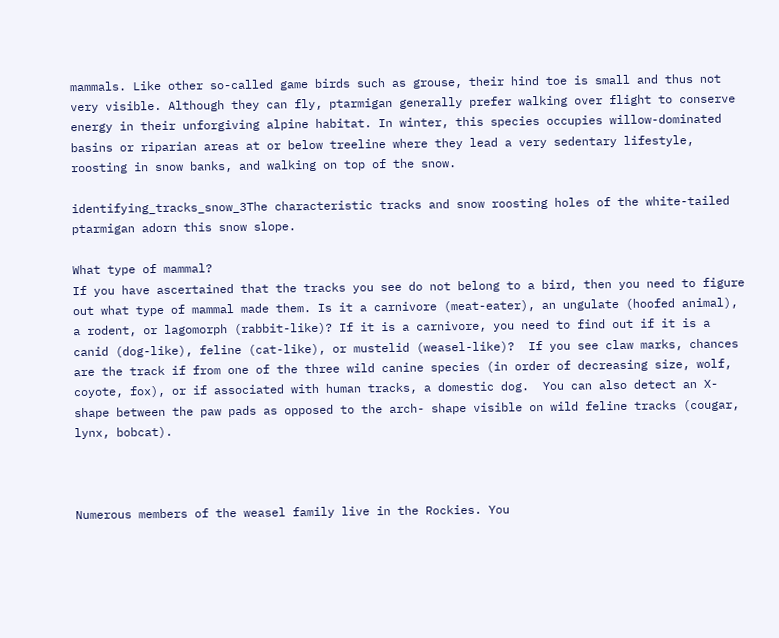mammals. Like other so-called game birds such as grouse, their hind toe is small and thus not very visible. Although they can fly, ptarmigan generally prefer walking over flight to conserve energy in their unforgiving alpine habitat. In winter, this species occupies willow-dominated basins or riparian areas at or below treeline where they lead a very sedentary lifestyle, roosting in snow banks, and walking on top of the snow.

identifying_tracks_snow_3The characteristic tracks and snow roosting holes of the white-tailed ptarmigan adorn this snow slope.

What type of mammal?
If you have ascertained that the tracks you see do not belong to a bird, then you need to figure out what type of mammal made them. Is it a carnivore (meat-eater), an ungulate (hoofed animal), a rodent, or lagomorph (rabbit-like)? If it is a carnivore, you need to find out if it is a canid (dog-like), feline (cat-like), or mustelid (weasel-like)?  If you see claw marks, chances are the track if from one of the three wild canine species (in order of decreasing size, wolf, coyote, fox), or if associated with human tracks, a domestic dog.  You can also detect an X-shape between the paw pads as opposed to the arch- shape visible on wild feline tracks (cougar, lynx, bobcat).



Numerous members of the weasel family live in the Rockies. You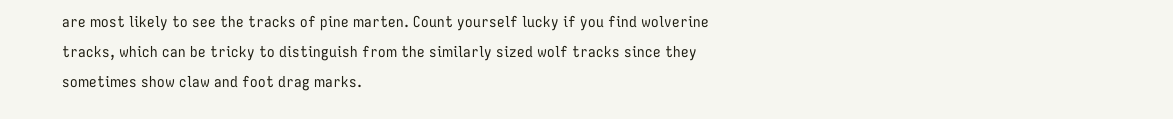are most likely to see the tracks of pine marten. Count yourself lucky if you find wolverine tracks, which can be tricky to distinguish from the similarly sized wolf tracks since they sometimes show claw and foot drag marks.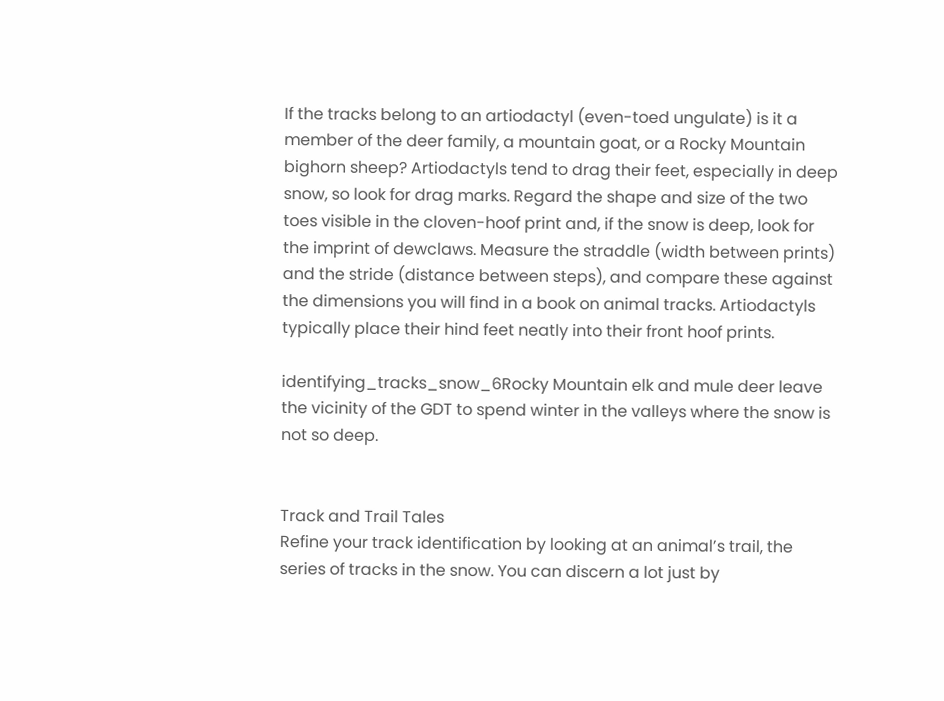If the tracks belong to an artiodactyl (even-toed ungulate) is it a member of the deer family, a mountain goat, or a Rocky Mountain bighorn sheep? Artiodactyls tend to drag their feet, especially in deep snow, so look for drag marks. Regard the shape and size of the two toes visible in the cloven-hoof print and, if the snow is deep, look for the imprint of dewclaws. Measure the straddle (width between prints) and the stride (distance between steps), and compare these against the dimensions you will find in a book on animal tracks. Artiodactyls typically place their hind feet neatly into their front hoof prints.

identifying_tracks_snow_6Rocky Mountain elk and mule deer leave the vicinity of the GDT to spend winter in the valleys where the snow is not so deep.


Track and Trail Tales
Refine your track identification by looking at an animal’s trail, the series of tracks in the snow. You can discern a lot just by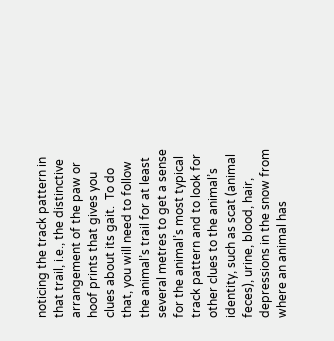noticing the track pattern in that trail, i.e., the distinctive arrangement of the paw or hoof prints that gives you clues about its gait.  To do that, you will need to follow the animal’s trail for at least several metres to get a sense for the animal’s most typical track pattern and to look for other clues to the animal’s identity, such as scat (animal feces), urine, blood, hair, depressions in the snow from where an animal has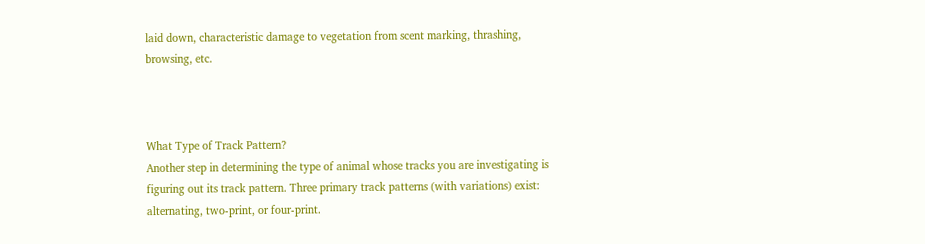laid down, characteristic damage to vegetation from scent marking, thrashing, browsing, etc.



What Type of Track Pattern?
Another step in determining the type of animal whose tracks you are investigating is figuring out its track pattern. Three primary track patterns (with variations) exist: alternating, two-print, or four-print.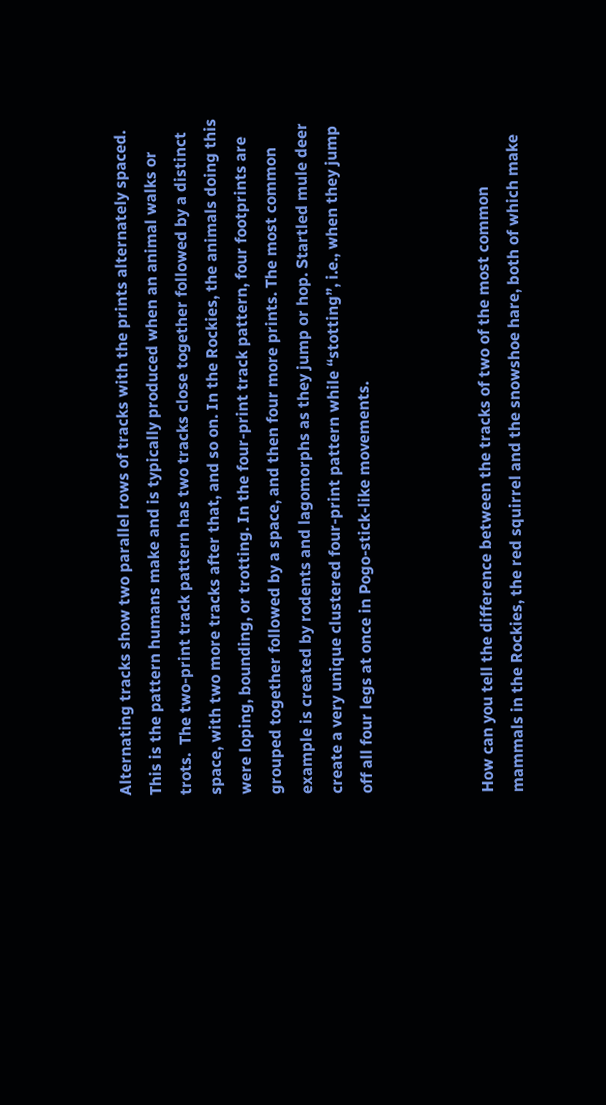Alternating tracks show two parallel rows of tracks with the prints alternately spaced. This is the pattern humans make and is typically produced when an animal walks or trots.  The two-print track pattern has two tracks close together followed by a distinct space, with two more tracks after that, and so on. In the Rockies, the animals doing this were loping, bounding, or trotting. In the four-print track pattern, four footprints are grouped together followed by a space, and then four more prints. The most common example is created by rodents and lagomorphs as they jump or hop. Startled mule deer create a very unique clustered four-print pattern while “stotting”, i.e., when they jump off all four legs at once in Pogo-stick-like movements.



How can you tell the difference between the tracks of two of the most common mammals in the Rockies, the red squirrel and the snowshoe hare, both of which make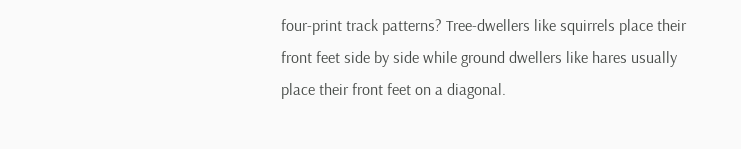four-print track patterns? Tree-dwellers like squirrels place their front feet side by side while ground dwellers like hares usually place their front feet on a diagonal.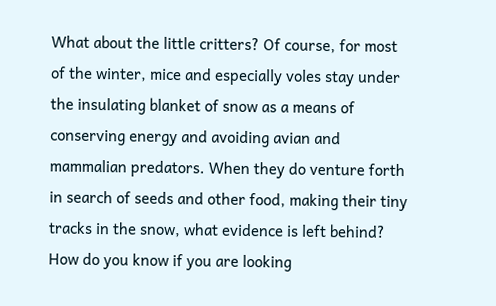What about the little critters? Of course, for most of the winter, mice and especially voles stay under the insulating blanket of snow as a means of conserving energy and avoiding avian and mammalian predators. When they do venture forth in search of seeds and other food, making their tiny tracks in the snow, what evidence is left behind? How do you know if you are looking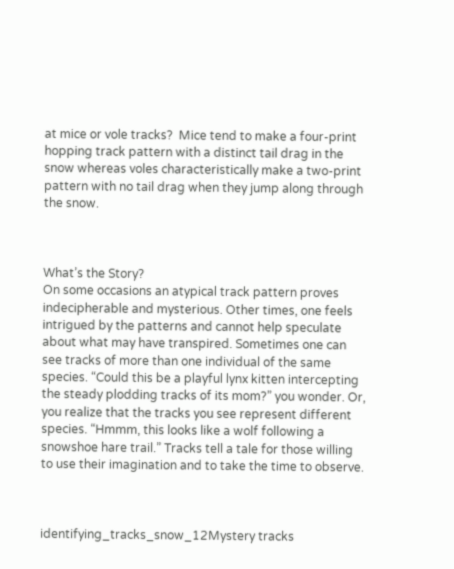at mice or vole tracks?  Mice tend to make a four-print hopping track pattern with a distinct tail drag in the snow whereas voles characteristically make a two-print pattern with no tail drag when they jump along through the snow.



What’s the Story?
On some occasions an atypical track pattern proves indecipherable and mysterious. Other times, one feels intrigued by the patterns and cannot help speculate about what may have transpired. Sometimes one can see tracks of more than one individual of the same species. “Could this be a playful lynx kitten intercepting the steady plodding tracks of its mom?” you wonder. Or, you realize that the tracks you see represent different species. “Hmmm, this looks like a wolf following a snowshoe hare trail.” Tracks tell a tale for those willing to use their imagination and to take the time to observe.



identifying_tracks_snow_12Mystery tracks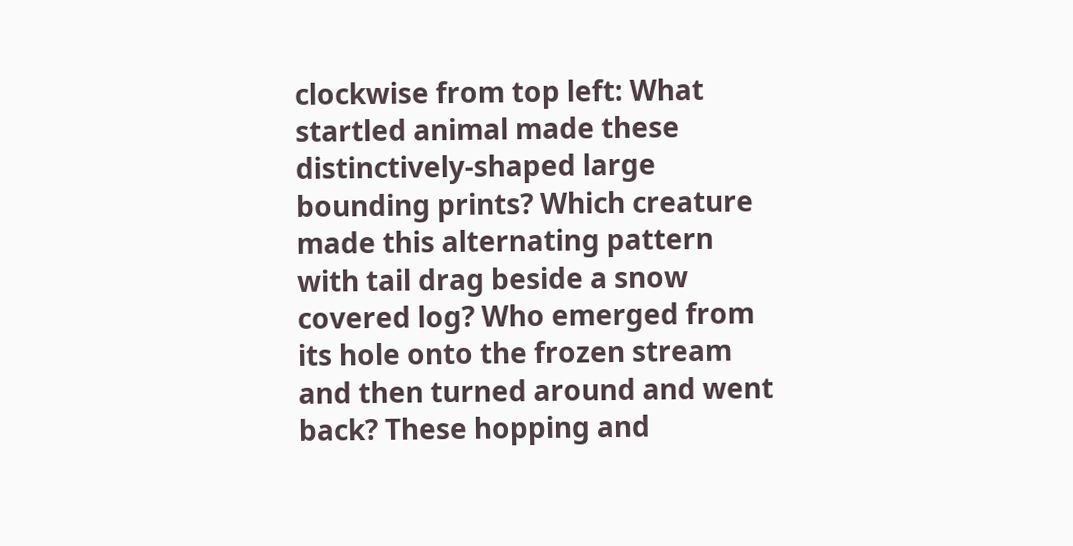clockwise from top left: What startled animal made these distinctively-shaped large bounding prints? Which creature made this alternating pattern with tail drag beside a snow covered log? Who emerged from its hole onto the frozen stream and then turned around and went back? These hopping and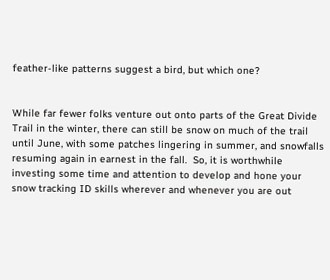feather-like patterns suggest a bird, but which one?


While far fewer folks venture out onto parts of the Great Divide Trail in the winter, there can still be snow on much of the trail until June, with some patches lingering in summer, and snowfalls resuming again in earnest in the fall.  So, it is worthwhile investing some time and attention to develop and hone your snow tracking ID skills wherever and whenever you are out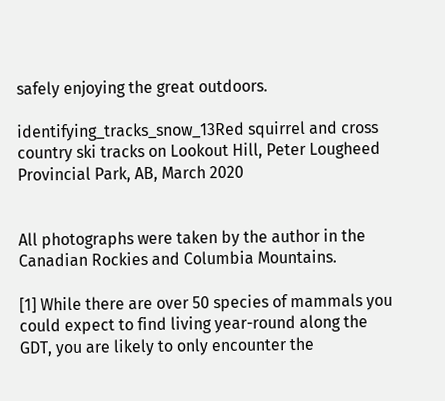safely enjoying the great outdoors.

identifying_tracks_snow_13Red squirrel and cross country ski tracks on Lookout Hill, Peter Lougheed Provincial Park, AB, March 2020


All photographs were taken by the author in the Canadian Rockies and Columbia Mountains.

[1] While there are over 50 species of mammals you could expect to find living year-round along the GDT, you are likely to only encounter the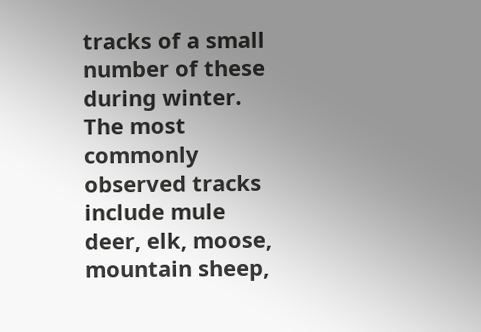tracks of a small number of these during winter.  The most commonly observed tracks include mule deer, elk, moose, mountain sheep,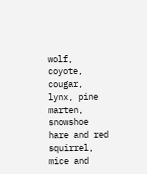wolf, coyote, cougar, lynx, pine marten, snowshoe hare and red squirrel, mice and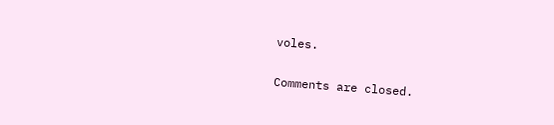voles.

Comments are closed.